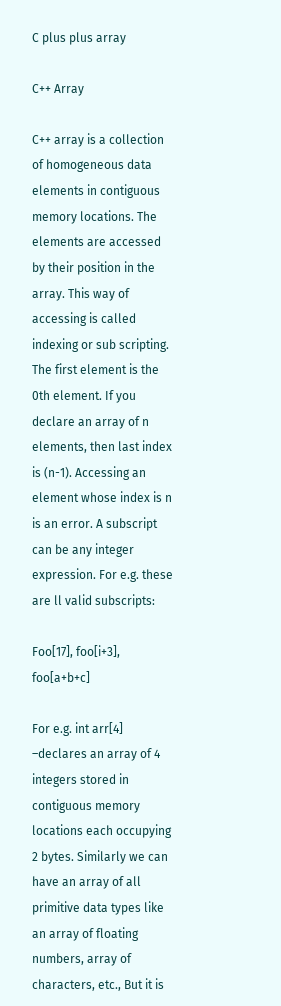C plus plus array

C++ Array

C++ array is a collection of homogeneous data elements in contiguous memory locations. The elements are accessed by their position in the array. This way of accessing is called indexing or sub scripting. The first element is the 0th element. If you declare an array of n elements, then last index is (n-1). Accessing an element whose index is n is an error. A subscript can be any integer expression. For e.g. these are ll valid subscripts:

Foo[17], foo[i+3], foo[a+b+c]

For e.g. int arr[4] –declares an array of 4 integers stored in contiguous memory locations each occupying 2 bytes. Similarly we can have an array of all primitive data types like an array of floating numbers, array of characters, etc., But it is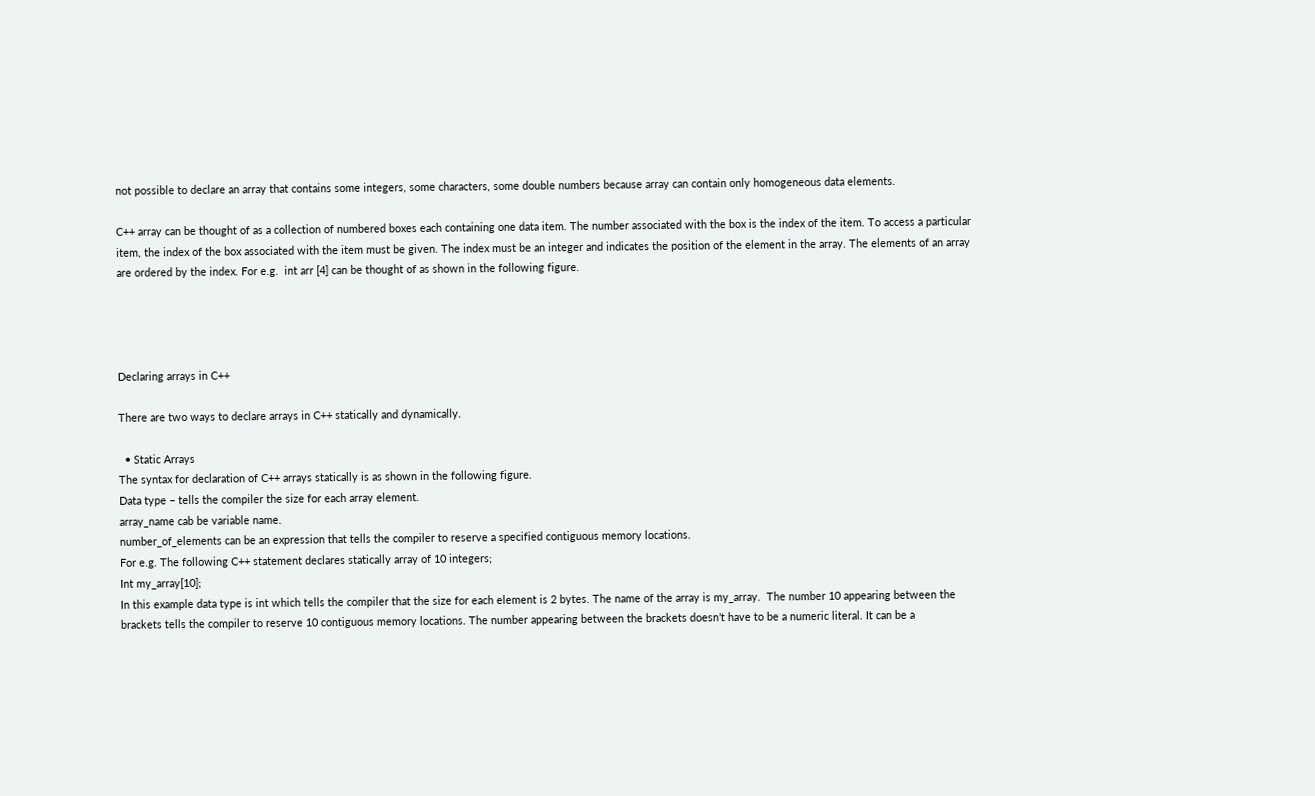not possible to declare an array that contains some integers, some characters, some double numbers because array can contain only homogeneous data elements.

C++ array can be thought of as a collection of numbered boxes each containing one data item. The number associated with the box is the index of the item. To access a particular item, the index of the box associated with the item must be given. The index must be an integer and indicates the position of the element in the array. The elements of an array are ordered by the index. For e.g.  int arr [4] can be thought of as shown in the following figure.




Declaring arrays in C++

There are two ways to declare arrays in C++ statically and dynamically.

  • Static Arrays
The syntax for declaration of C++ arrays statically is as shown in the following figure.
Data type – tells the compiler the size for each array element.
array_name cab be variable name.
number_of_elements can be an expression that tells the compiler to reserve a specified contiguous memory locations.
For e.g. The following C++ statement declares statically array of 10 integers;
Int my_array[10];
In this example data type is int which tells the compiler that the size for each element is 2 bytes. The name of the array is my_array.  The number 10 appearing between the brackets tells the compiler to reserve 10 contiguous memory locations. The number appearing between the brackets doesn’t have to be a numeric literal. It can be a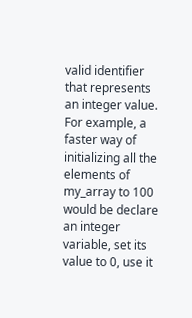valid identifier that represents an integer value. For example, a faster way of initializing all the elements of my_array to 100 would be declare an integer variable, set its value to 0, use it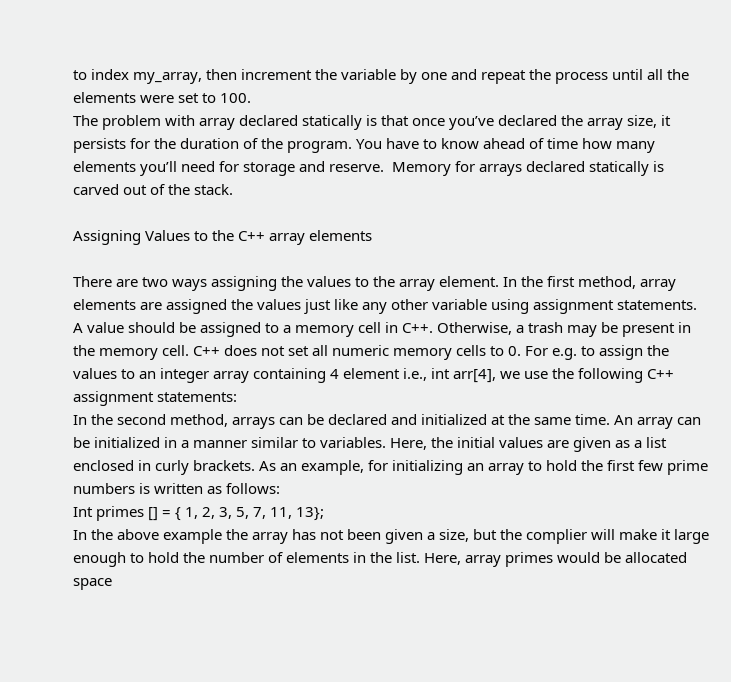to index my_array, then increment the variable by one and repeat the process until all the elements were set to 100.
The problem with array declared statically is that once you’ve declared the array size, it persists for the duration of the program. You have to know ahead of time how many elements you’ll need for storage and reserve.  Memory for arrays declared statically is carved out of the stack.

Assigning Values to the C++ array elements

There are two ways assigning the values to the array element. In the first method, array elements are assigned the values just like any other variable using assignment statements. A value should be assigned to a memory cell in C++. Otherwise, a trash may be present in the memory cell. C++ does not set all numeric memory cells to 0. For e.g. to assign the values to an integer array containing 4 element i.e., int arr[4], we use the following C++ assignment statements:
In the second method, arrays can be declared and initialized at the same time. An array can be initialized in a manner similar to variables. Here, the initial values are given as a list enclosed in curly brackets. As an example, for initializing an array to hold the first few prime numbers is written as follows:
Int primes [] = { 1, 2, 3, 5, 7, 11, 13};
In the above example the array has not been given a size, but the complier will make it large enough to hold the number of elements in the list. Here, array primes would be allocated space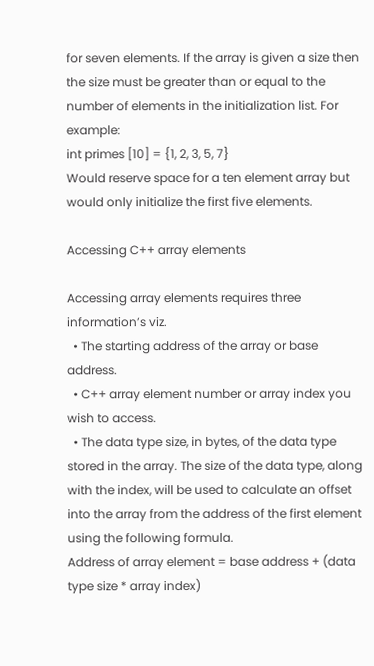for seven elements. If the array is given a size then the size must be greater than or equal to the number of elements in the initialization list. For example:
int primes [10] = {1, 2, 3, 5, 7}
Would reserve space for a ten element array but would only initialize the first five elements.

Accessing C++ array elements

Accessing array elements requires three information’s viz.
  • The starting address of the array or base address.
  • C++ array element number or array index you wish to access.
  • The data type size, in bytes, of the data type stored in the array. The size of the data type, along with the index, will be used to calculate an offset into the array from the address of the first element using the following formula.
Address of array element = base address + (data type size * array index)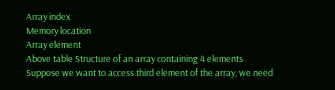Array index
Memory location
Array element
Above table Structure of an array containing 4 elements
Suppose we want to access third element of the array, we need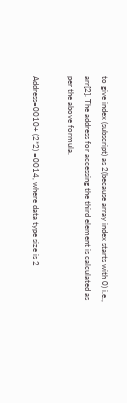to give index (subscript) as 2(because array index starts with 0) i.e., arr[2]. The address for accessing the third element is calculated as per the above formula.

Address=0010+ (2*2) =0014, where data type size is 2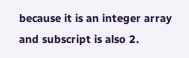because it is an integer array and subscript is also 2.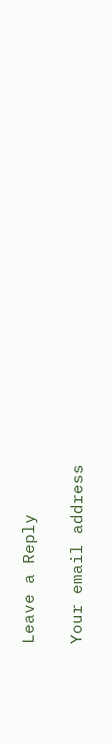Leave a Reply

Your email address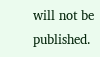will not be published.